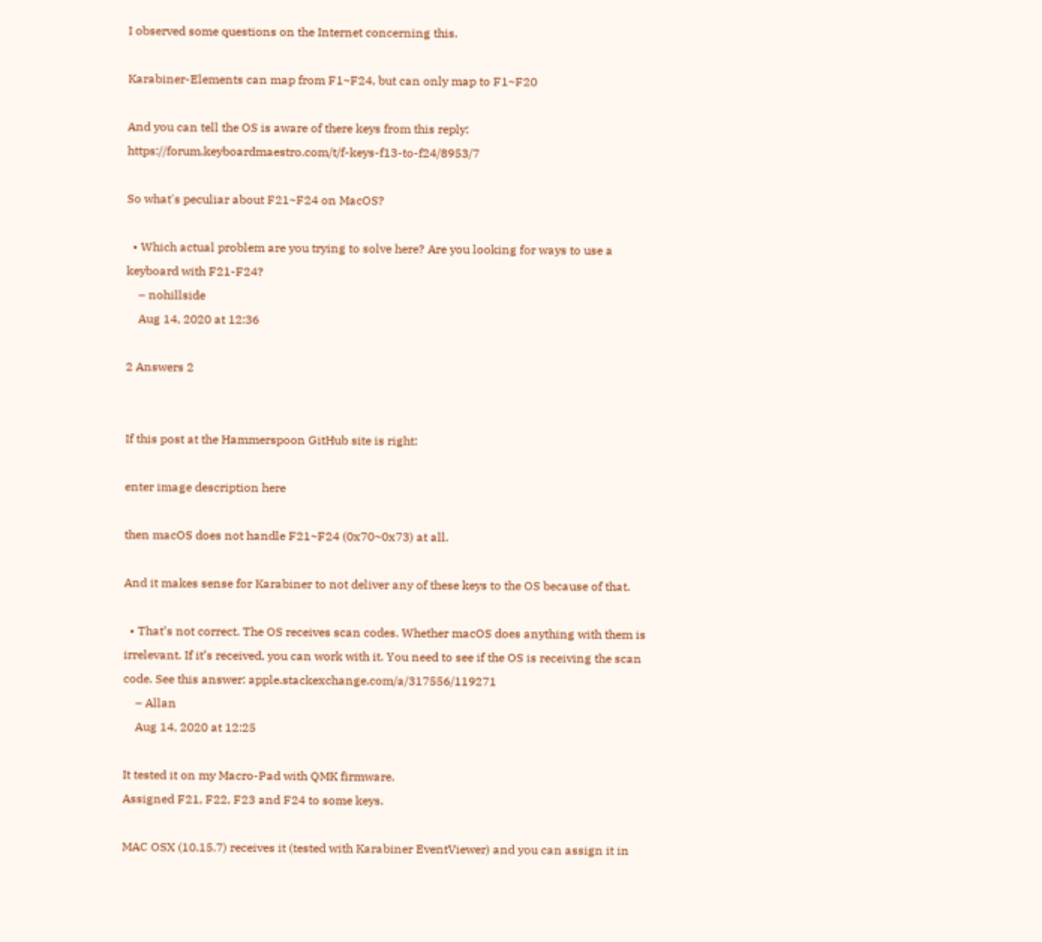I observed some questions on the Internet concerning this.

Karabiner-Elements can map from F1~F24, but can only map to F1~F20

And you can tell the OS is aware of there keys from this reply: https://forum.keyboardmaestro.com/t/f-keys-f13-to-f24/8953/7

So what's peculiar about F21~F24 on MacOS?

  • Which actual problem are you trying to solve here? Are you looking for ways to use a keyboard with F21-F24?
    – nohillside
    Aug 14, 2020 at 12:36

2 Answers 2


If this post at the Hammerspoon GitHub site is right:

enter image description here

then macOS does not handle F21~F24 (0x70~0x73) at all.

And it makes sense for Karabiner to not deliver any of these keys to the OS because of that.

  • That’s not correct. The OS receives scan codes. Whether macOS does anything with them is irrelevant. If it’s received, you can work with it. You need to see if the OS is receiving the scan code. See this answer: apple.stackexchange.com/a/317556/119271
    – Allan
    Aug 14, 2020 at 12:25

It tested it on my Macro-Pad with QMK firmware.
Assigned F21, F22, F23 and F24 to some keys.

MAC OSX (10.15.7) receives it (tested with Karabiner EventViewer) and you can assign it in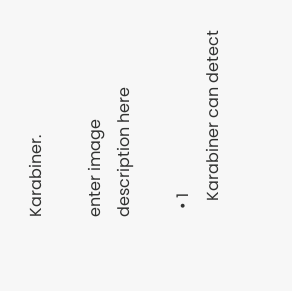Karabiner.

enter image description here

  • 1
    Karabiner can detect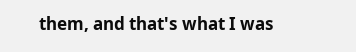them, and that's what I was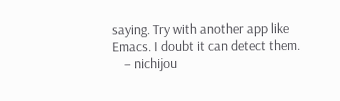saying. Try with another app like Emacs. I doubt it can detect them.
    – nichijou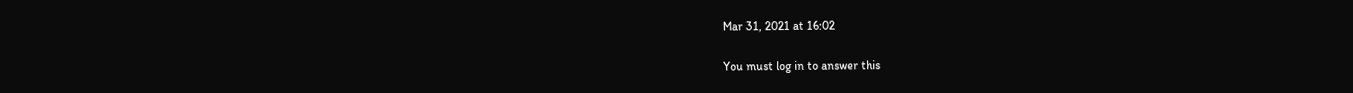Mar 31, 2021 at 16:02

You must log in to answer this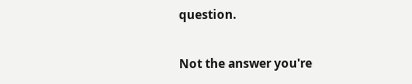question.

Not the answer you're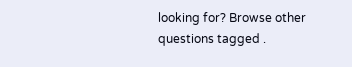looking for? Browse other questions tagged .